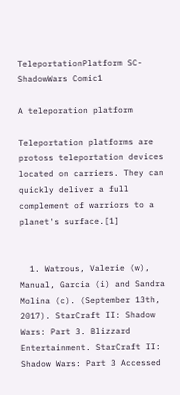TeleportationPlatform SC-ShadowWars Comic1

A teleporation platform

Teleportation platforms are protoss teleportation devices located on carriers. They can quickly deliver a full complement of warriors to a planet's surface.[1]


  1. Watrous, Valerie (w), Manual, Garcia (i) and Sandra Molina (c). (September 13th, 2017). StarCraft II: Shadow Wars: Part 3. Blizzard Entertainment. StarCraft II: Shadow Wars: Part 3 Accessed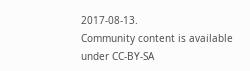2017-08-13.
Community content is available under CC-BY-SA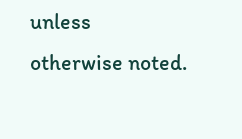unless otherwise noted.